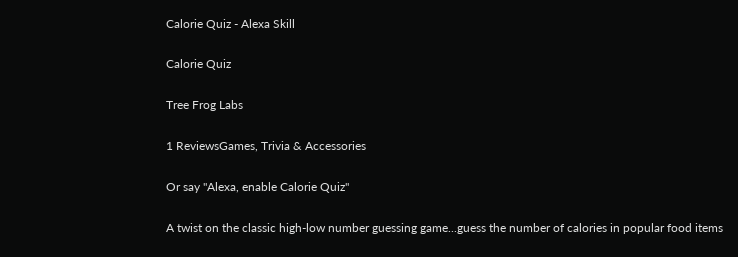Calorie Quiz - Alexa Skill

Calorie Quiz

Tree Frog Labs

1 ReviewsGames, Trivia & Accessories

Or say "Alexa, enable Calorie Quiz"

A twist on the classic high-low number guessing game...guess the number of calories in popular food items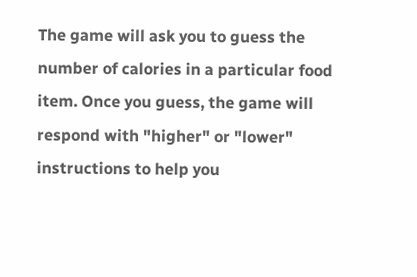The game will ask you to guess the number of calories in a particular food item. Once you guess, the game will respond with "higher" or "lower" instructions to help you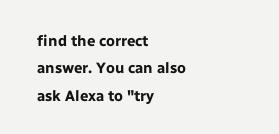find the correct answer. You can also ask Alexa to "try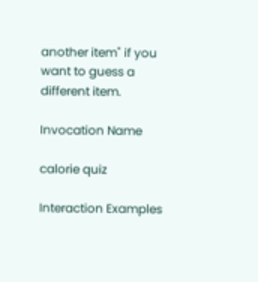another item" if you want to guess a different item.

Invocation Name

calorie quiz

Interaction Examples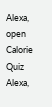Alexa, open Calorie Quiz
Alexa,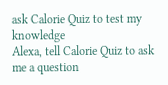ask Calorie Quiz to test my knowledge
Alexa, tell Calorie Quiz to ask me a question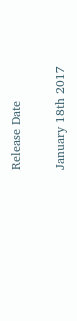Release Date

January 18th 2017